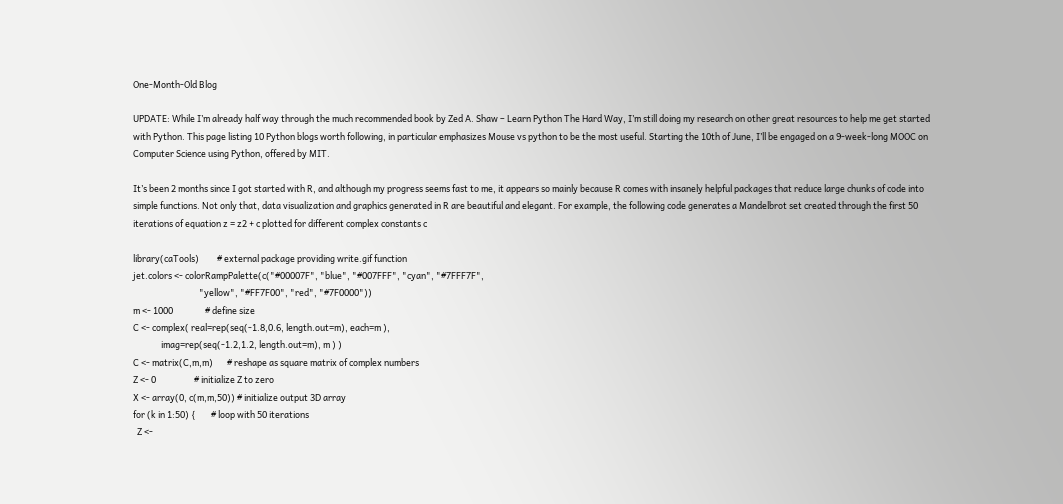One-Month-Old Blog

UPDATE: While I’m already half way through the much recommended book by Zed A. Shaw – Learn Python The Hard Way, I’m still doing my research on other great resources to help me get started with Python. This page listing 10 Python blogs worth following, in particular emphasizes Mouse vs python to be the most useful. Starting the 10th of June, I’ll be engaged on a 9-week-long MOOC on Computer Science using Python, offered by MIT.

It’s been 2 months since I got started with R, and although my progress seems fast to me, it appears so mainly because R comes with insanely helpful packages that reduce large chunks of code into simple functions. Not only that, data visualization and graphics generated in R are beautiful and elegant. For example, the following code generates a Mandelbrot set created through the first 50 iterations of equation z = z2 + c plotted for different complex constants c

library(caTools)         # external package providing write.gif function
jet.colors <- colorRampPalette(c("#00007F", "blue", "#007FFF", "cyan", "#7FFF7F",
                                 "yellow", "#FF7F00", "red", "#7F0000"))
m <- 1000                # define size
C <- complex( real=rep(seq(-1.8,0.6, length.out=m), each=m ),
              imag=rep(seq(-1.2,1.2, length.out=m), m ) )
C <- matrix(C,m,m)       # reshape as square matrix of complex numbers
Z <- 0                   # initialize Z to zero
X <- array(0, c(m,m,50)) # initialize output 3D array
for (k in 1:50) {        # loop with 50 iterations
  Z <-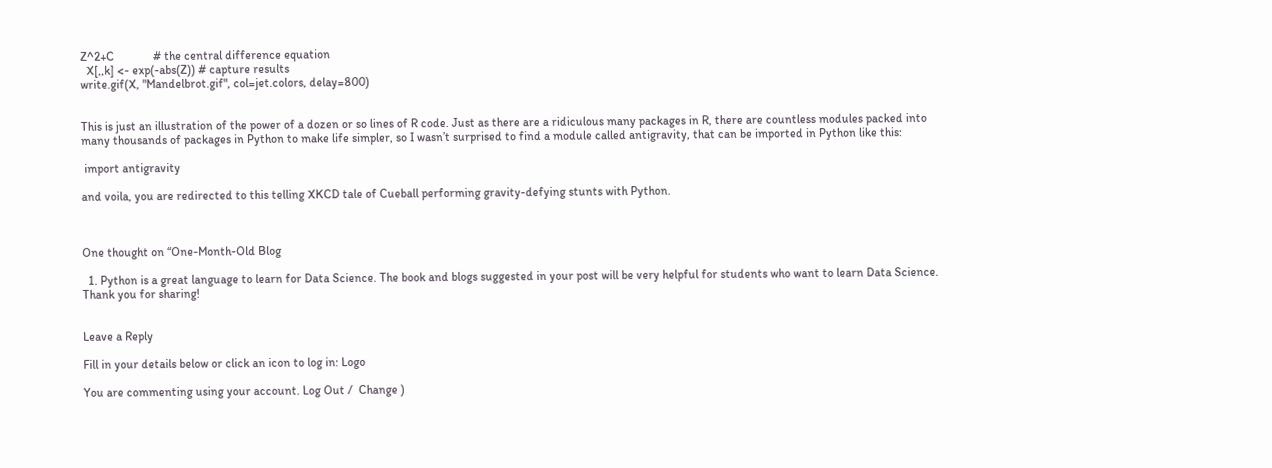Z^2+C             # the central difference equation
  X[,,k] <- exp(-abs(Z)) # capture results
write.gif(X, "Mandelbrot.gif", col=jet.colors, delay=800)


This is just an illustration of the power of a dozen or so lines of R code. Just as there are a ridiculous many packages in R, there are countless modules packed into many thousands of packages in Python to make life simpler, so I wasn’t surprised to find a module called antigravity, that can be imported in Python like this:

 import antigravity

and voila, you are redirected to this telling XKCD tale of Cueball performing gravity-defying stunts with Python.



One thought on “One-Month-Old Blog

  1. Python is a great language to learn for Data Science. The book and blogs suggested in your post will be very helpful for students who want to learn Data Science. Thank you for sharing!


Leave a Reply

Fill in your details below or click an icon to log in: Logo

You are commenting using your account. Log Out /  Change )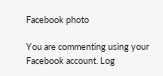Facebook photo

You are commenting using your Facebook account. Log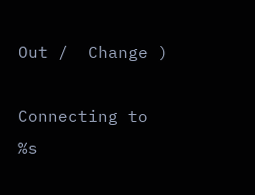Out /  Change )

Connecting to %s